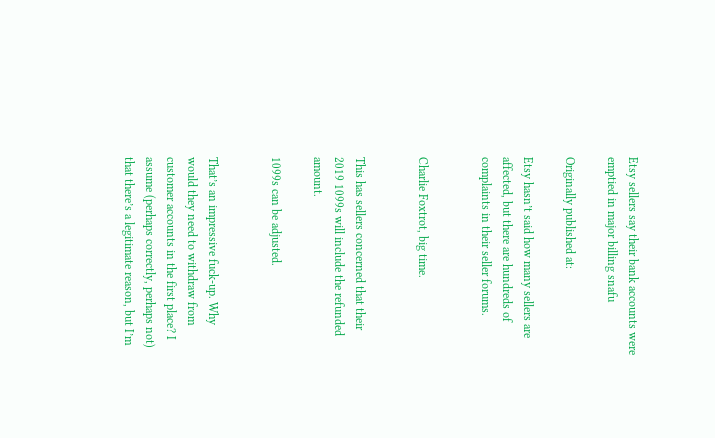Etsy sellers say their bank accounts were emptied in major billing snafu

Originally published at:

Etsy hasn’t said how many sellers are affected, but there are hundreds of complaints in their seller forums.


Charlie Foxtrot, big time.


This has sellers concerned that their 2019 1099s will include the refunded amount.

1099s can be adjusted.


That’s an impressive fuck-up. Why would they need to withdraw from customer accounts in the first place? I assume (perhaps correctly, perhaps not) that there’s a legitimate reason, but I’m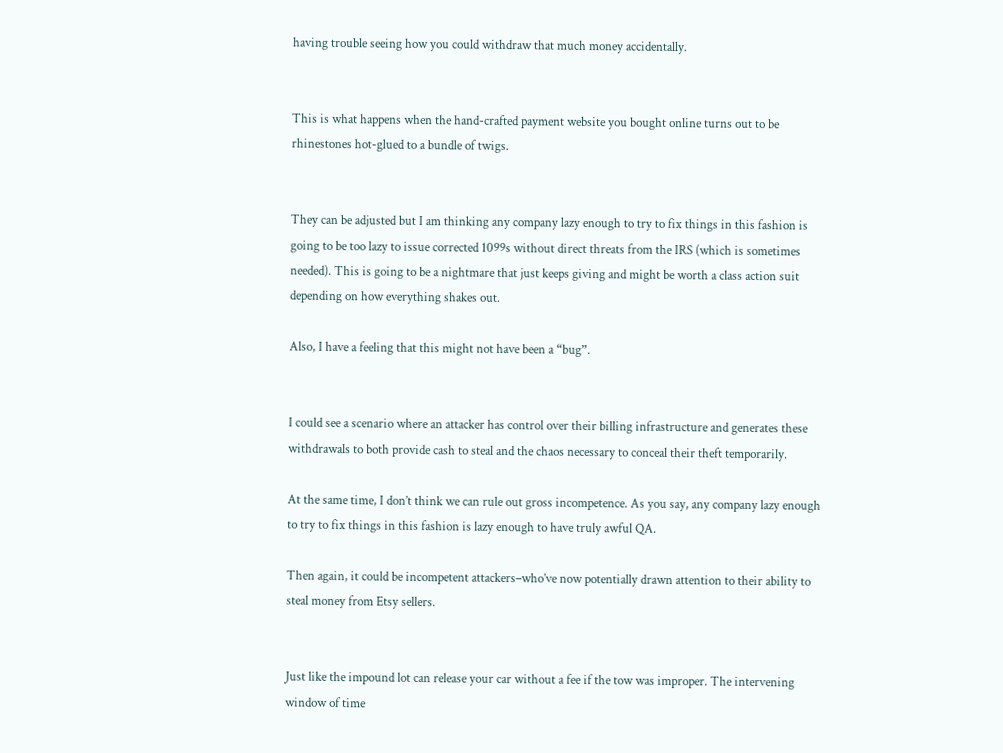having trouble seeing how you could withdraw that much money accidentally.


This is what happens when the hand-crafted payment website you bought online turns out to be rhinestones hot-glued to a bundle of twigs.


They can be adjusted but I am thinking any company lazy enough to try to fix things in this fashion is going to be too lazy to issue corrected 1099s without direct threats from the IRS (which is sometimes needed). This is going to be a nightmare that just keeps giving and might be worth a class action suit depending on how everything shakes out.

Also, I have a feeling that this might not have been a “bug”.


I could see a scenario where an attacker has control over their billing infrastructure and generates these withdrawals to both provide cash to steal and the chaos necessary to conceal their theft temporarily.

At the same time, I don’t think we can rule out gross incompetence. As you say, any company lazy enough to try to fix things in this fashion is lazy enough to have truly awful QA.

Then again, it could be incompetent attackers–who’ve now potentially drawn attention to their ability to steal money from Etsy sellers.


Just like the impound lot can release your car without a fee if the tow was improper. The intervening window of time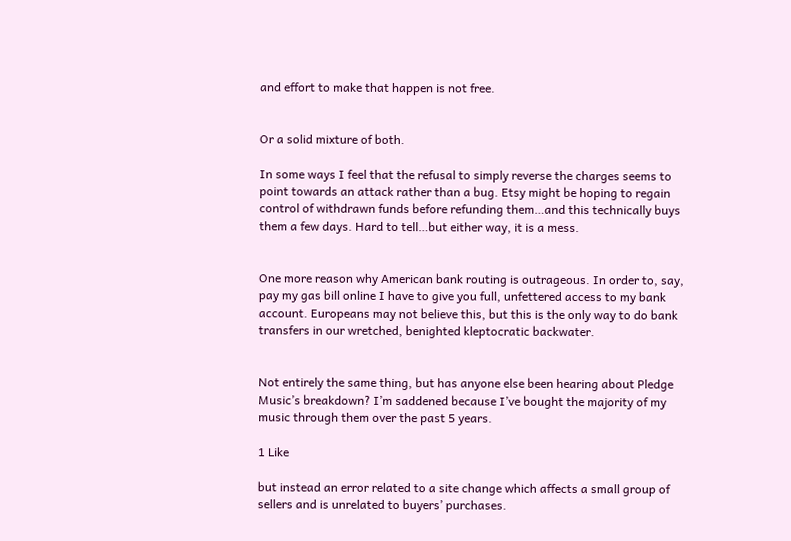and effort to make that happen is not free.


Or a solid mixture of both.

In some ways I feel that the refusal to simply reverse the charges seems to point towards an attack rather than a bug. Etsy might be hoping to regain control of withdrawn funds before refunding them…and this technically buys them a few days. Hard to tell…but either way, it is a mess.


One more reason why American bank routing is outrageous. In order to, say, pay my gas bill online I have to give you full, unfettered access to my bank account. Europeans may not believe this, but this is the only way to do bank transfers in our wretched, benighted kleptocratic backwater.


Not entirely the same thing, but has anyone else been hearing about Pledge Music’s breakdown? I’m saddened because I’ve bought the majority of my music through them over the past 5 years.

1 Like

but instead an error related to a site change which affects a small group of sellers and is unrelated to buyers’ purchases.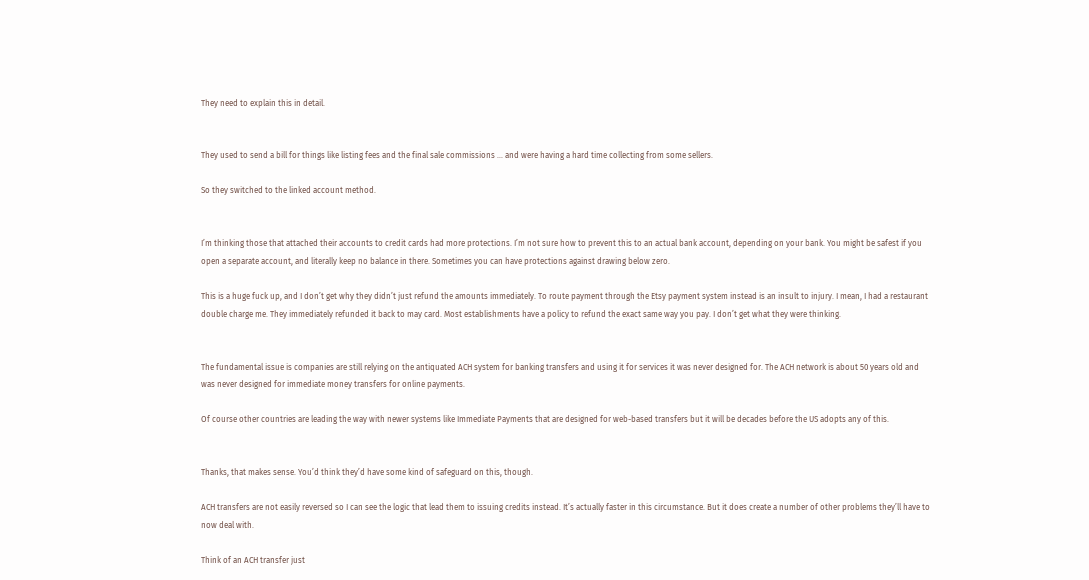They need to explain this in detail.


They used to send a bill for things like listing fees and the final sale commissions … and were having a hard time collecting from some sellers.

So they switched to the linked account method.


I’m thinking those that attached their accounts to credit cards had more protections. I’m not sure how to prevent this to an actual bank account, depending on your bank. You might be safest if you open a separate account, and literally keep no balance in there. Sometimes you can have protections against drawing below zero.

This is a huge fuck up, and I don’t get why they didn’t just refund the amounts immediately. To route payment through the Etsy payment system instead is an insult to injury. I mean, I had a restaurant double charge me. They immediately refunded it back to may card. Most establishments have a policy to refund the exact same way you pay. I don’t get what they were thinking.


The fundamental issue is companies are still relying on the antiquated ACH system for banking transfers and using it for services it was never designed for. The ACH network is about 50 years old and was never designed for immediate money transfers for online payments.

Of course other countries are leading the way with newer systems like Immediate Payments that are designed for web-based transfers but it will be decades before the US adopts any of this.


Thanks, that makes sense. You’d think they’d have some kind of safeguard on this, though.

ACH transfers are not easily reversed so I can see the logic that lead them to issuing credits instead. It’s actually faster in this circumstance. But it does create a number of other problems they’ll have to now deal with.

Think of an ACH transfer just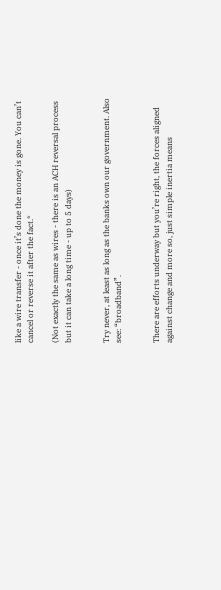like a wire transfer - once it’s done the money is gone. You can’t cancel or reverse it after the fact.*

(Not exactly the same as wires - there is an ACH reversal process but it can take a long time - up to 5 days)


Try never, at least as long as the banks own our government. Also see: “broadband”.


There are efforts underway but you’re right, the forces aligned against change and more so, just simple inertia means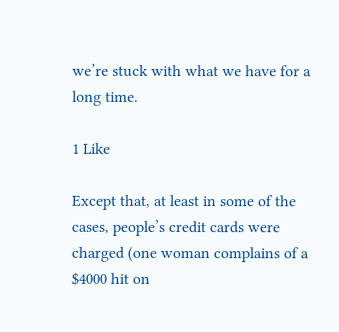we’re stuck with what we have for a long time.

1 Like

Except that, at least in some of the cases, people’s credit cards were charged (one woman complains of a $4000 hit on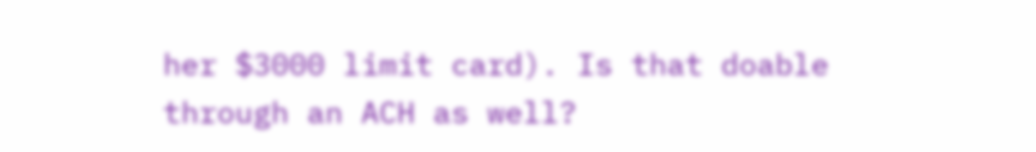her $3000 limit card). Is that doable through an ACH as well?